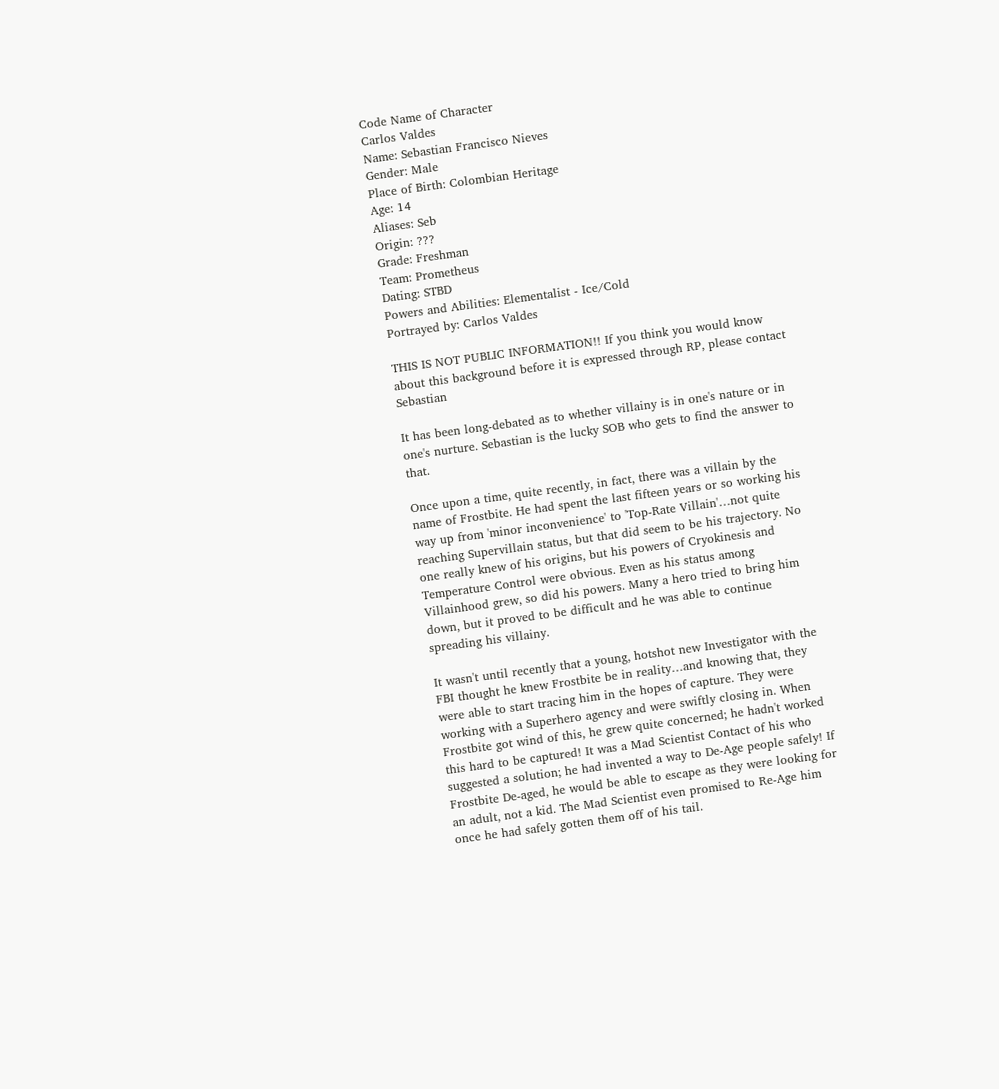Code Name of Character
Carlos Valdes
Name: Sebastian Francisco Nieves
Gender: Male
Place of Birth: Colombian Heritage
Age: 14
Aliases: Seb
Origin: ???
Grade: Freshman
Team: Prometheus
Dating: STBD
Powers and Abilities: Elementalist - Ice/Cold
Portrayed by: Carlos Valdes

THIS IS NOT PUBLIC INFORMATION!! If you think you would know about this background before it is expressed through RP, please contact Sebastian

It has been long-debated as to whether villainy is in one's nature or in one's nurture. Sebastian is the lucky SOB who gets to find the answer to that.

Once upon a time, quite recently, in fact, there was a villain by the name of Frostbite. He had spent the last fifteen years or so working his way up from 'minor inconvenience' to 'Top-Rate Villain'…not quite reaching Supervillain status, but that did seem to be his trajectory. No one really knew of his origins, but his powers of Cryokinesis and Temperature Control were obvious. Even as his status among Villainhood grew, so did his powers. Many a hero tried to bring him down, but it proved to be difficult and he was able to continue spreading his villainy.

It wasn't until recently that a young, hotshot new Investigator with the FBI thought he knew Frostbite be in reality…and knowing that, they were able to start tracing him in the hopes of capture. They were working with a Superhero agency and were swiftly closing in. When Frostbite got wind of this, he grew quite concerned; he hadn't worked this hard to be captured! It was a Mad Scientist Contact of his who suggested a solution; he had invented a way to De-Age people safely! If Frostbite De-aged, he would be able to escape as they were looking for an adult, not a kid. The Mad Scientist even promised to Re-Age him once he had safely gotten them off of his tail.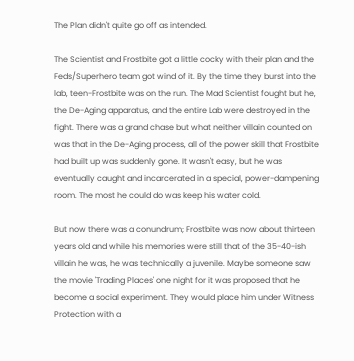The Plan didn't quite go off as intended.

The Scientist and Frostbite got a little cocky with their plan and the Feds/Superhero team got wind of it. By the time they burst into the lab, teen-Frostbite was on the run. The Mad Scientist fought but he, the De-Aging apparatus, and the entire Lab were destroyed in the fight. There was a grand chase but what neither villain counted on was that in the De-Aging process, all of the power skill that Frostbite had built up was suddenly gone. It wasn't easy, but he was eventually caught and incarcerated in a special, power-dampening room. The most he could do was keep his water cold.

But now there was a conundrum; Frostbite was now about thirteen years old and while his memories were still that of the 35-40-ish villain he was, he was technically a juvenile. Maybe someone saw the movie 'Trading Places' one night for it was proposed that he become a social experiment. They would place him under Witness Protection with a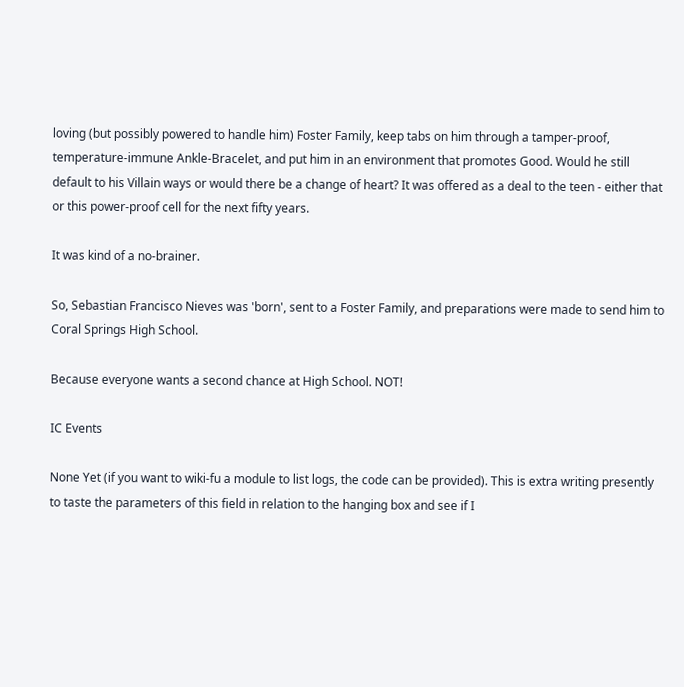loving (but possibly powered to handle him) Foster Family, keep tabs on him through a tamper-proof, temperature-immune Ankle-Bracelet, and put him in an environment that promotes Good. Would he still default to his Villain ways or would there be a change of heart? It was offered as a deal to the teen - either that or this power-proof cell for the next fifty years.

It was kind of a no-brainer.

So, Sebastian Francisco Nieves was 'born', sent to a Foster Family, and preparations were made to send him to Coral Springs High School.

Because everyone wants a second chance at High School. NOT!

IC Events

None Yet (if you want to wiki-fu a module to list logs, the code can be provided). This is extra writing presently to taste the parameters of this field in relation to the hanging box and see if I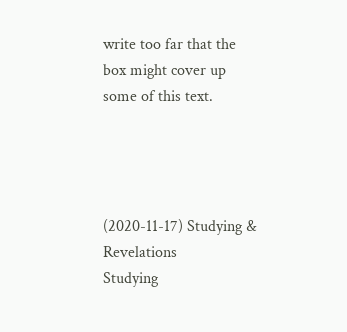write too far that the box might cover up some of this text.




(2020-11-17) Studying & Revelations
Studying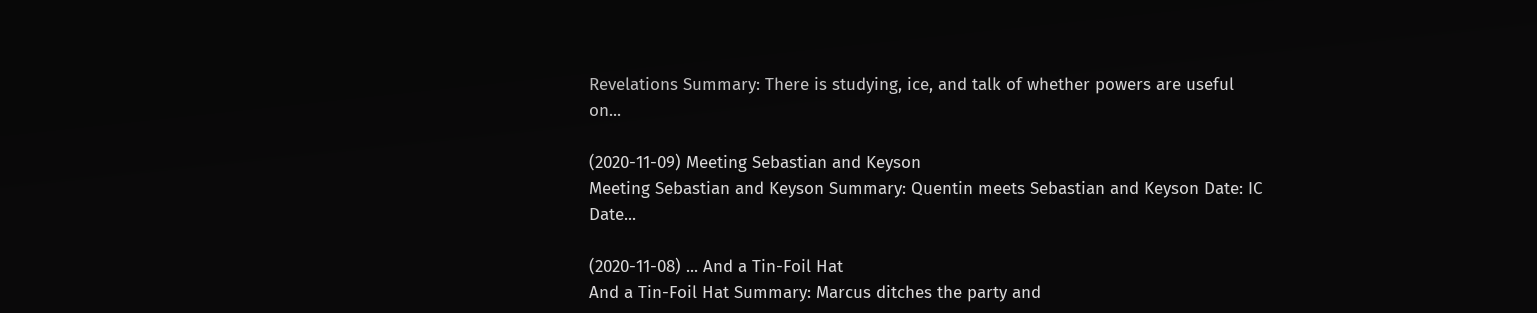Revelations Summary: There is studying, ice, and talk of whether powers are useful on...

(2020-11-09) Meeting Sebastian and Keyson
Meeting Sebastian and Keyson Summary: Quentin meets Sebastian and Keyson Date: IC Date...

(2020-11-08) ... And a Tin-Foil Hat
And a Tin-Foil Hat Summary: Marcus ditches the party and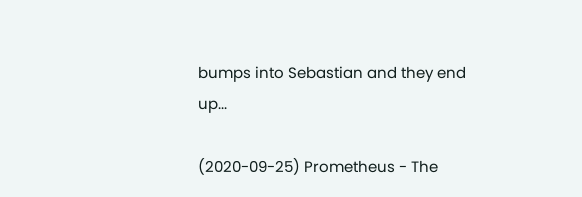bumps into Sebastian and they end up...

(2020-09-25) Prometheus - The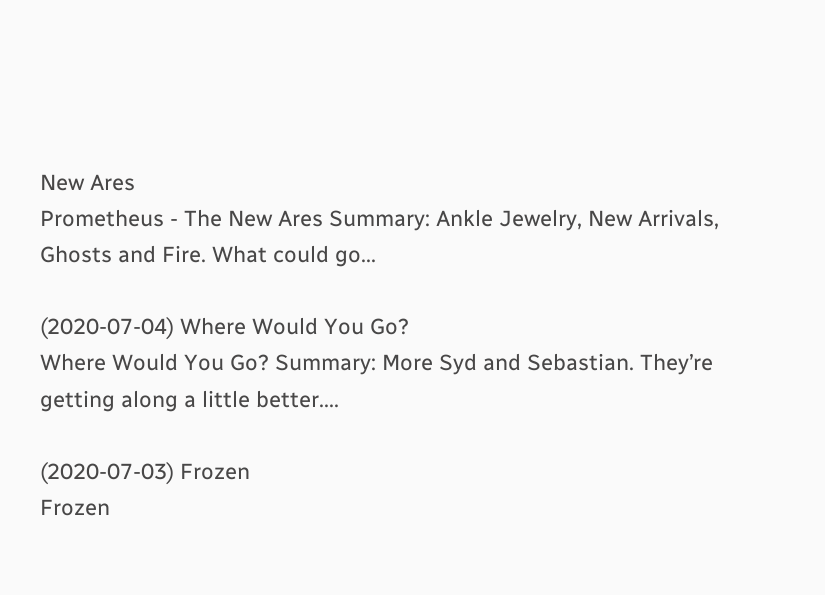New Ares
Prometheus - The New Ares Summary: Ankle Jewelry, New Arrivals, Ghosts and Fire. What could go...

(2020-07-04) Where Would You Go?
Where Would You Go? Summary: More Syd and Sebastian. They’re getting along a little better....

(2020-07-03) Frozen
Frozen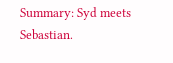Summary: Syd meets Sebastian.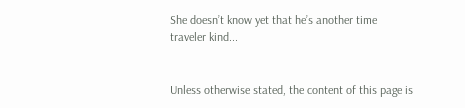She doesn’t know yet that he’s another time traveler kind...


Unless otherwise stated, the content of this page is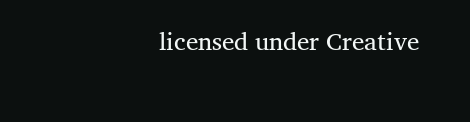licensed under Creative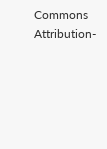Commons Attribution-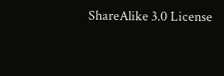ShareAlike 3.0 License